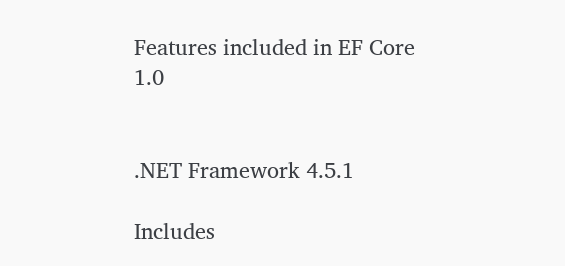Features included in EF Core 1.0


.NET Framework 4.5.1

Includes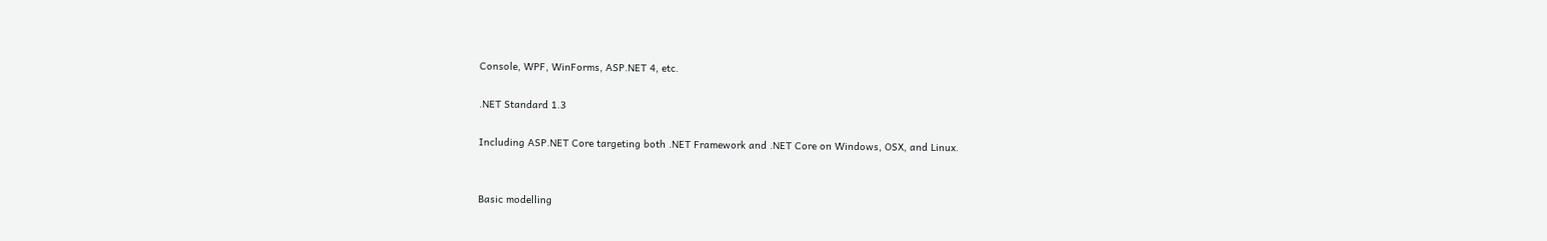Console, WPF, WinForms, ASP.NET 4, etc.

.NET Standard 1.3

Including ASP.NET Core targeting both .NET Framework and .NET Core on Windows, OSX, and Linux.


Basic modelling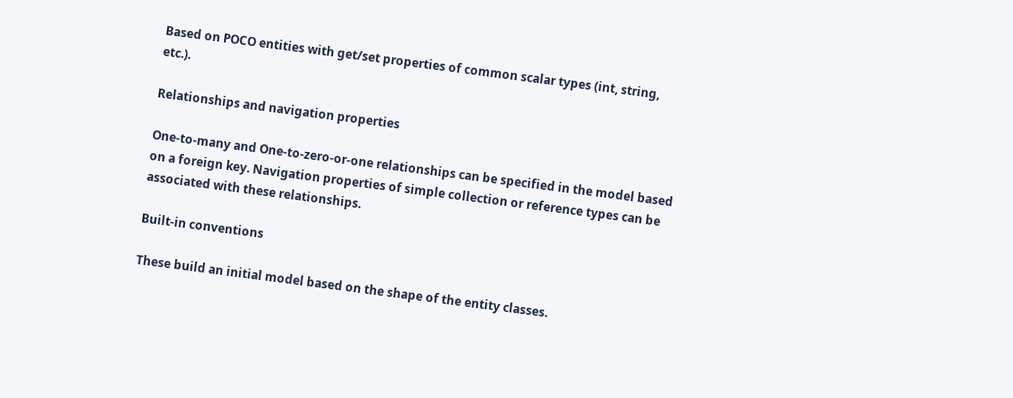Based on POCO entities with get/set properties of common scalar types (int, string, etc.).

Relationships and navigation properties

One-to-many and One-to-zero-or-one relationships can be specified in the model based on a foreign key. Navigation properties of simple collection or reference types can be associated with these relationships.

Built-in conventions

These build an initial model based on the shape of the entity classes.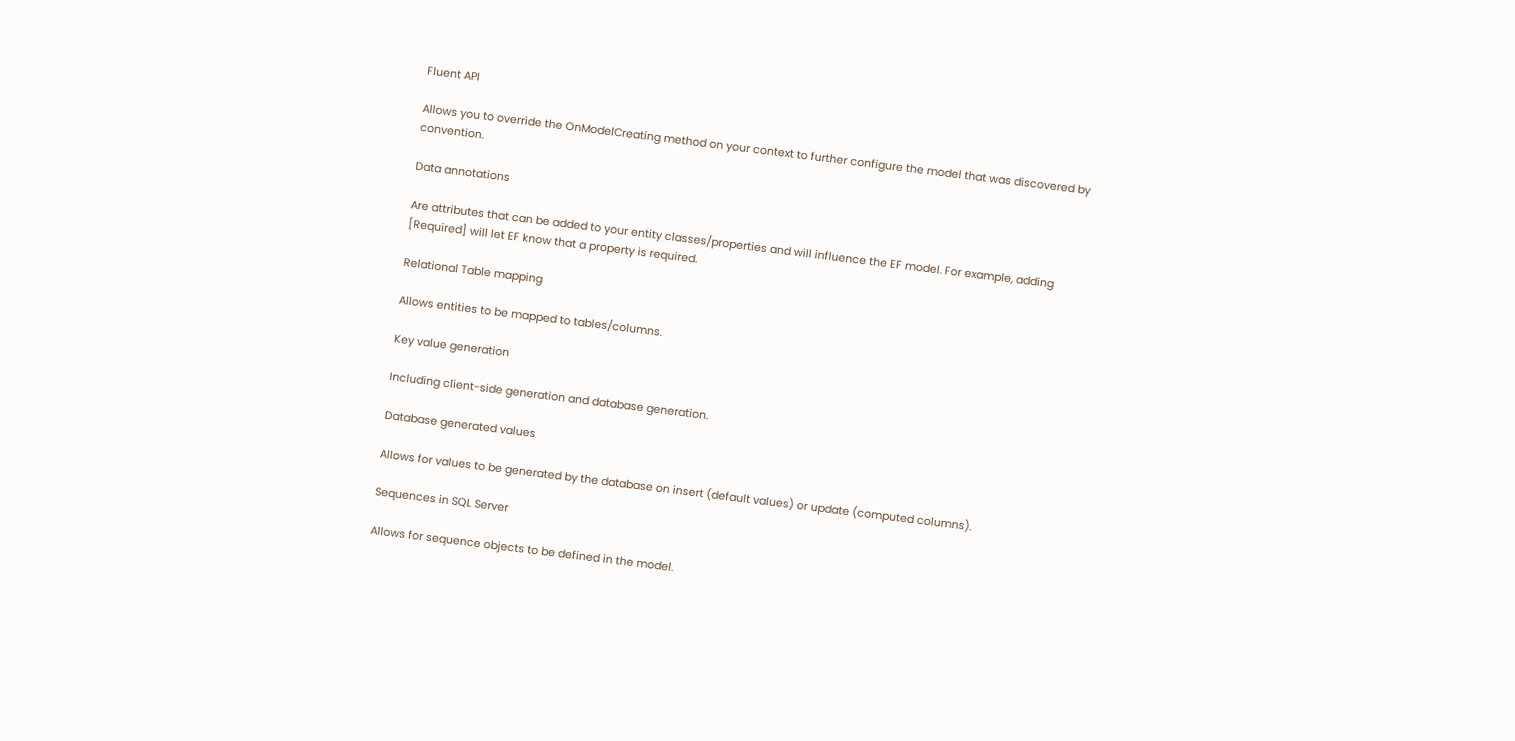Fluent API

Allows you to override the OnModelCreating method on your context to further configure the model that was discovered by convention.

Data annotations

Are attributes that can be added to your entity classes/properties and will influence the EF model. For example, adding [Required] will let EF know that a property is required.

Relational Table mapping

Allows entities to be mapped to tables/columns.

Key value generation

Including client-side generation and database generation.

Database generated values

Allows for values to be generated by the database on insert (default values) or update (computed columns).

Sequences in SQL Server

Allows for sequence objects to be defined in the model.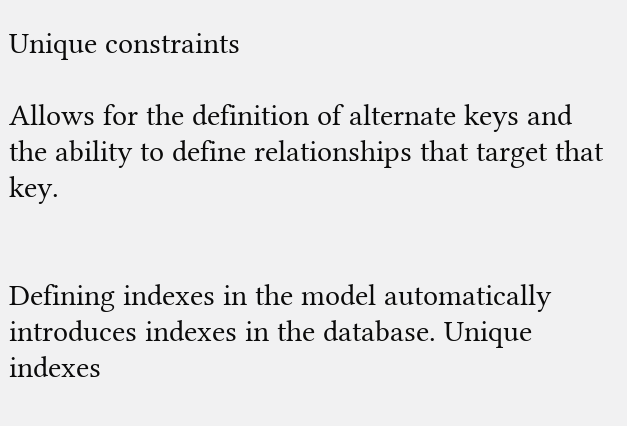Unique constraints

Allows for the definition of alternate keys and the ability to define relationships that target that key.


Defining indexes in the model automatically introduces indexes in the database. Unique indexes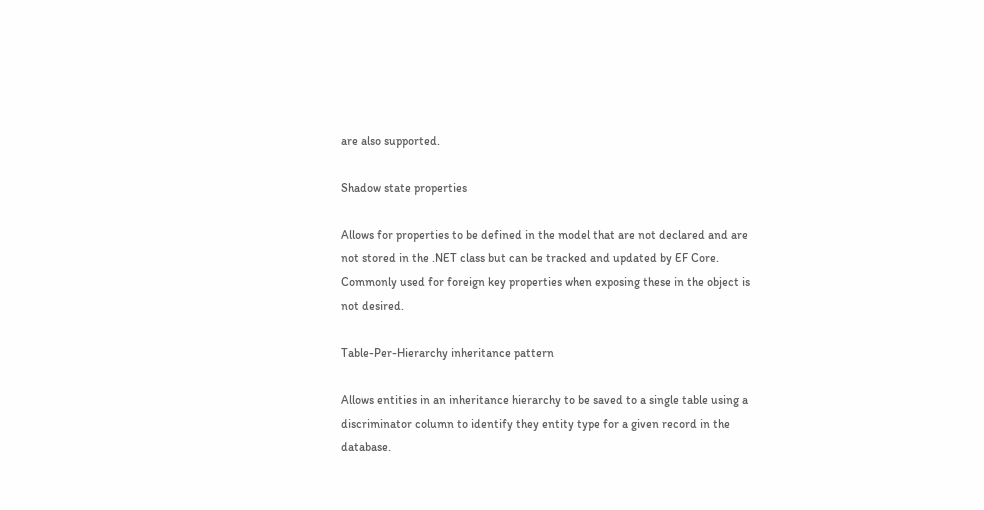are also supported.

Shadow state properties

Allows for properties to be defined in the model that are not declared and are not stored in the .NET class but can be tracked and updated by EF Core. Commonly used for foreign key properties when exposing these in the object is not desired.

Table-Per-Hierarchy inheritance pattern

Allows entities in an inheritance hierarchy to be saved to a single table using a discriminator column to identify they entity type for a given record in the database.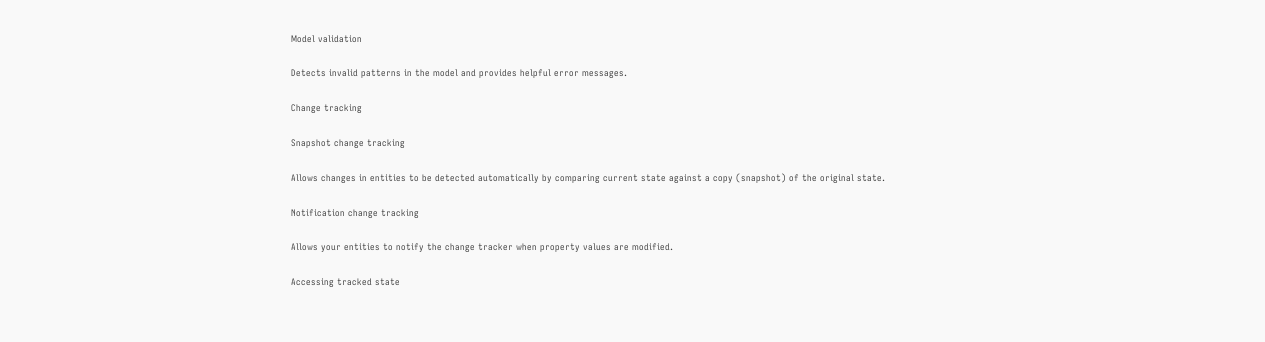Model validation

Detects invalid patterns in the model and provides helpful error messages.

Change tracking

Snapshot change tracking

Allows changes in entities to be detected automatically by comparing current state against a copy (snapshot) of the original state.

Notification change tracking

Allows your entities to notify the change tracker when property values are modified.

Accessing tracked state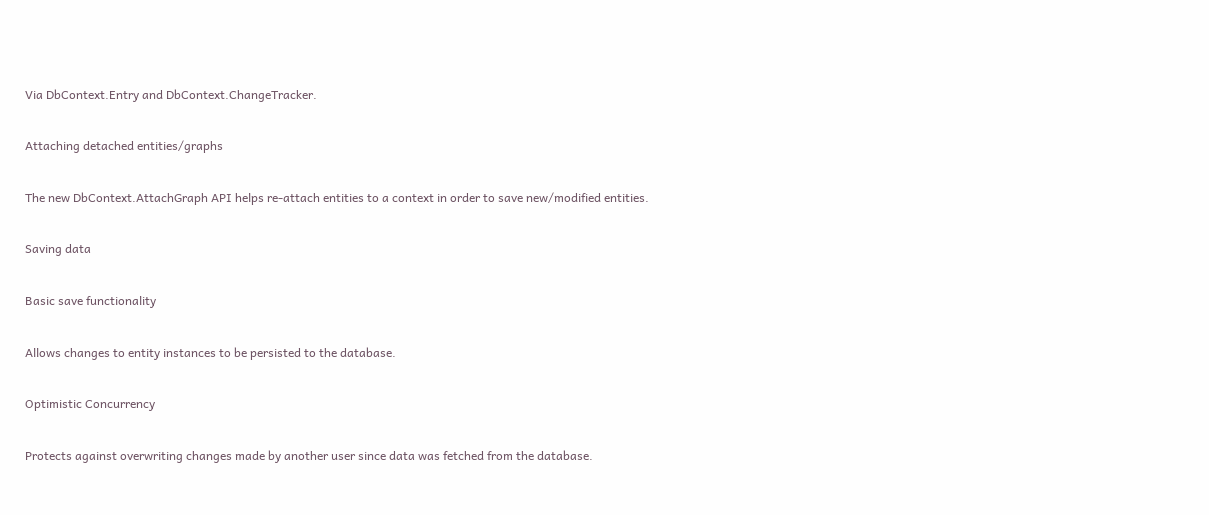Via DbContext.Entry and DbContext.ChangeTracker.

Attaching detached entities/graphs

The new DbContext.AttachGraph API helps re-attach entities to a context in order to save new/modified entities.

Saving data

Basic save functionality

Allows changes to entity instances to be persisted to the database.

Optimistic Concurrency

Protects against overwriting changes made by another user since data was fetched from the database.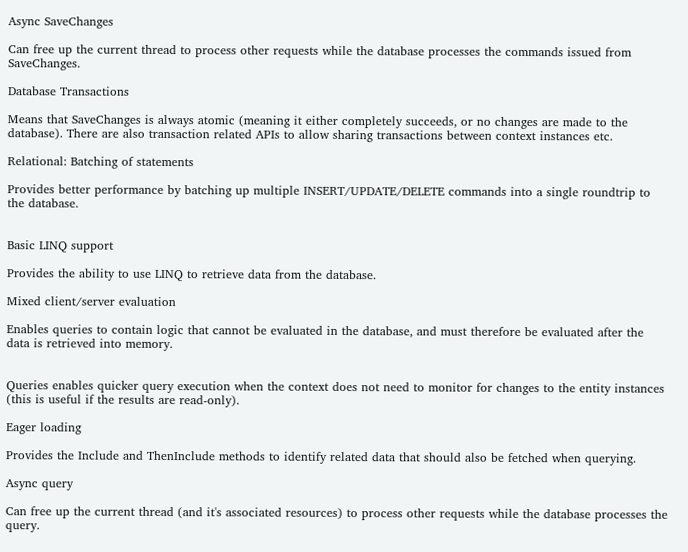Async SaveChanges

Can free up the current thread to process other requests while the database processes the commands issued from SaveChanges.

Database Transactions

Means that SaveChanges is always atomic (meaning it either completely succeeds, or no changes are made to the database). There are also transaction related APIs to allow sharing transactions between context instances etc.

Relational: Batching of statements

Provides better performance by batching up multiple INSERT/UPDATE/DELETE commands into a single roundtrip to the database.


Basic LINQ support

Provides the ability to use LINQ to retrieve data from the database.

Mixed client/server evaluation

Enables queries to contain logic that cannot be evaluated in the database, and must therefore be evaluated after the data is retrieved into memory.


Queries enables quicker query execution when the context does not need to monitor for changes to the entity instances (this is useful if the results are read-only).

Eager loading

Provides the Include and ThenInclude methods to identify related data that should also be fetched when querying.

Async query

Can free up the current thread (and it's associated resources) to process other requests while the database processes the query.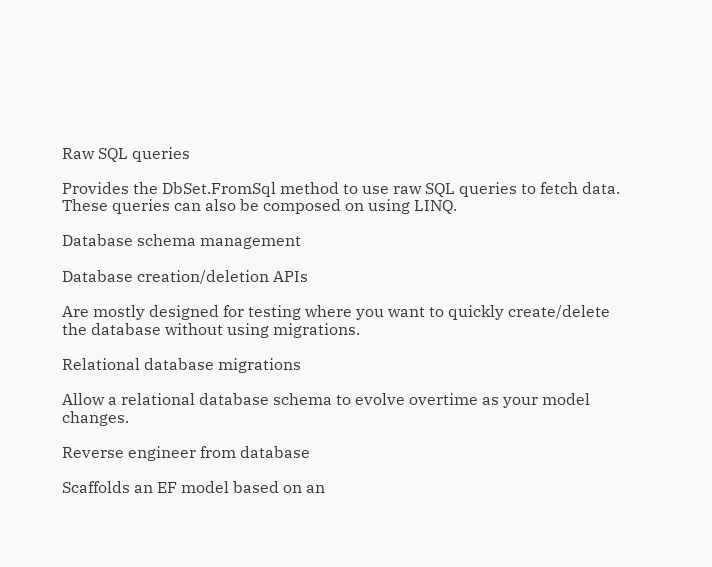Raw SQL queries

Provides the DbSet.FromSql method to use raw SQL queries to fetch data. These queries can also be composed on using LINQ.

Database schema management

Database creation/deletion APIs

Are mostly designed for testing where you want to quickly create/delete the database without using migrations.

Relational database migrations

Allow a relational database schema to evolve overtime as your model changes.

Reverse engineer from database

Scaffolds an EF model based on an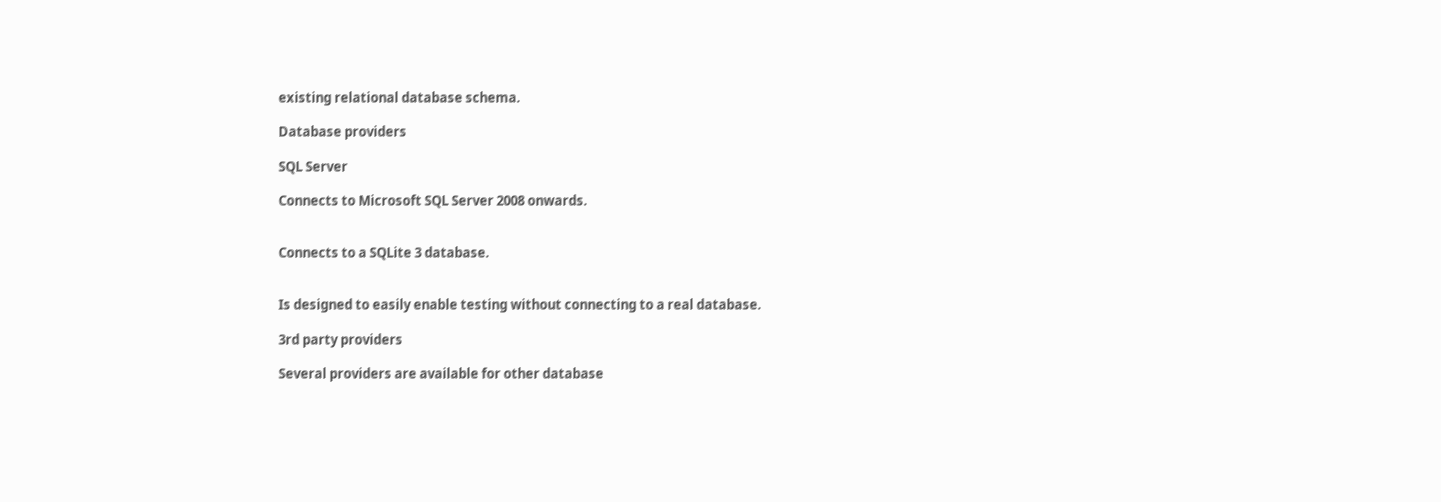existing relational database schema.

Database providers

SQL Server

Connects to Microsoft SQL Server 2008 onwards.


Connects to a SQLite 3 database.


Is designed to easily enable testing without connecting to a real database.

3rd party providers

Several providers are available for other database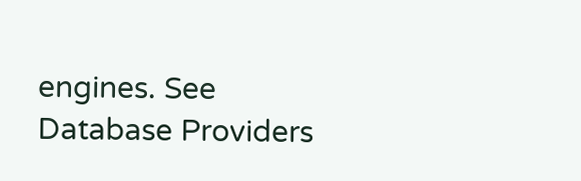engines. See Database Providers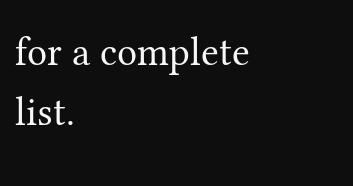for a complete list.